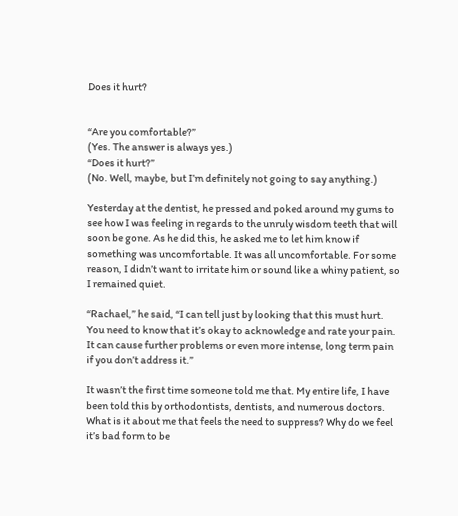Does it hurt?


“Are you comfortable?”
(Yes. The answer is always yes.)
“Does it hurt?”
(No. Well, maybe, but I’m definitely not going to say anything.)

Yesterday at the dentist, he pressed and poked around my gums to see how I was feeling in regards to the unruly wisdom teeth that will soon be gone. As he did this, he asked me to let him know if something was uncomfortable. It was all uncomfortable. For some reason, I didn’t want to irritate him or sound like a whiny patient, so I remained quiet.

“Rachael,” he said, “I can tell just by looking that this must hurt. You need to know that it’s okay to acknowledge and rate your pain. It can cause further problems or even more intense, long term pain if you don’t address it.”

It wasn’t the first time someone told me that. My entire life, I have been told this by orthodontists, dentists, and numerous doctors. What is it about me that feels the need to suppress? Why do we feel it’s bad form to be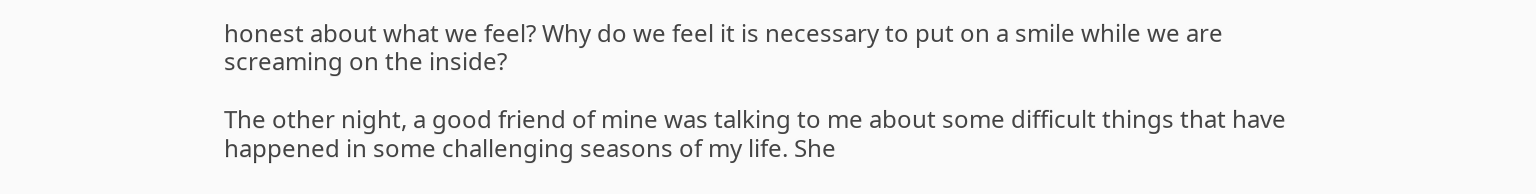honest about what we feel? Why do we feel it is necessary to put on a smile while we are screaming on the inside?

The other night, a good friend of mine was talking to me about some difficult things that have happened in some challenging seasons of my life. She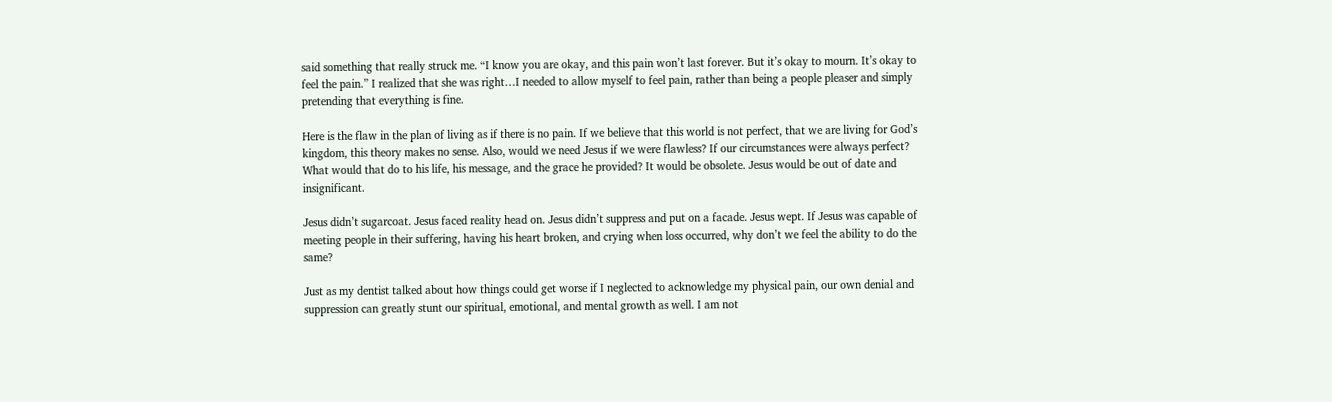said something that really struck me. “I know you are okay, and this pain won’t last forever. But it’s okay to mourn. It’s okay to feel the pain.” I realized that she was right…I needed to allow myself to feel pain, rather than being a people pleaser and simply pretending that everything is fine.

Here is the flaw in the plan of living as if there is no pain. If we believe that this world is not perfect, that we are living for God’s kingdom, this theory makes no sense. Also, would we need Jesus if we were flawless? If our circumstances were always perfect? What would that do to his life, his message, and the grace he provided? It would be obsolete. Jesus would be out of date and insignificant.

Jesus didn’t sugarcoat. Jesus faced reality head on. Jesus didn’t suppress and put on a facade. Jesus wept. If Jesus was capable of meeting people in their suffering, having his heart broken, and crying when loss occurred, why don’t we feel the ability to do the same?

Just as my dentist talked about how things could get worse if I neglected to acknowledge my physical pain, our own denial and suppression can greatly stunt our spiritual, emotional, and mental growth as well. I am not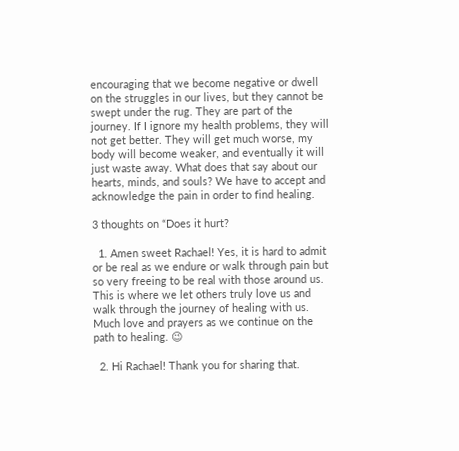encouraging that we become negative or dwell on the struggles in our lives, but they cannot be swept under the rug. They are part of the journey. If I ignore my health problems, they will not get better. They will get much worse, my body will become weaker, and eventually it will just waste away. What does that say about our hearts, minds, and souls? We have to accept and acknowledge the pain in order to find healing.

3 thoughts on “Does it hurt?

  1. Amen sweet Rachael! Yes, it is hard to admit or be real as we endure or walk through pain but so very freeing to be real with those around us. This is where we let others truly love us and walk through the journey of healing with us. Much love and prayers as we continue on the path to healing. 😉

  2. Hi Rachael! Thank you for sharing that.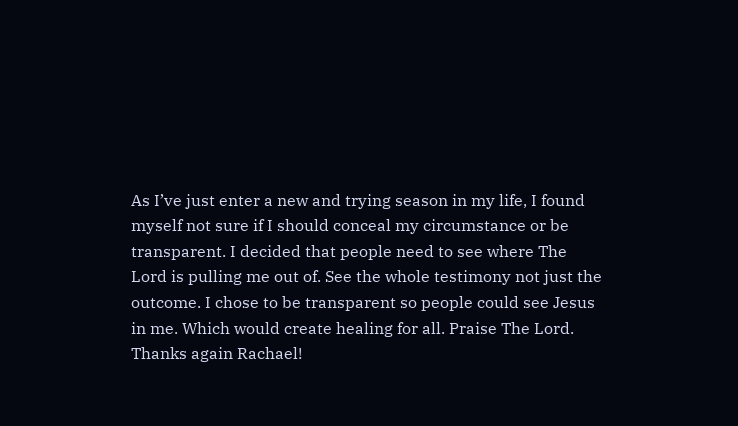As I’ve just enter a new and trying season in my life, I found myself not sure if I should conceal my circumstance or be transparent. I decided that people need to see where The Lord is pulling me out of. See the whole testimony not just the outcome. I chose to be transparent so people could see Jesus in me. Which would create healing for all. Praise The Lord. Thanks again Rachael!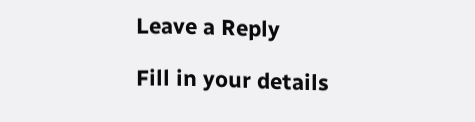Leave a Reply

Fill in your details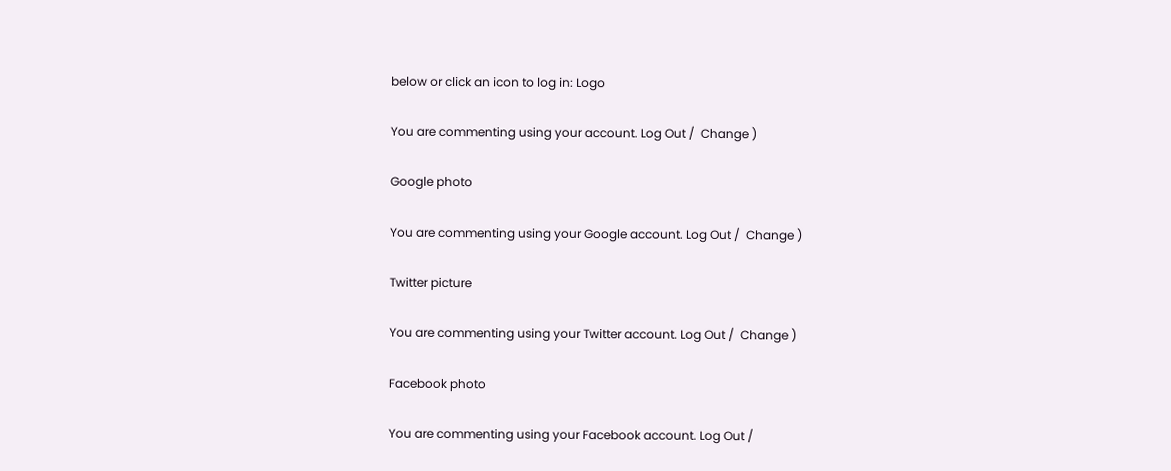below or click an icon to log in: Logo

You are commenting using your account. Log Out /  Change )

Google photo

You are commenting using your Google account. Log Out /  Change )

Twitter picture

You are commenting using your Twitter account. Log Out /  Change )

Facebook photo

You are commenting using your Facebook account. Log Out /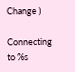Change )

Connecting to %s